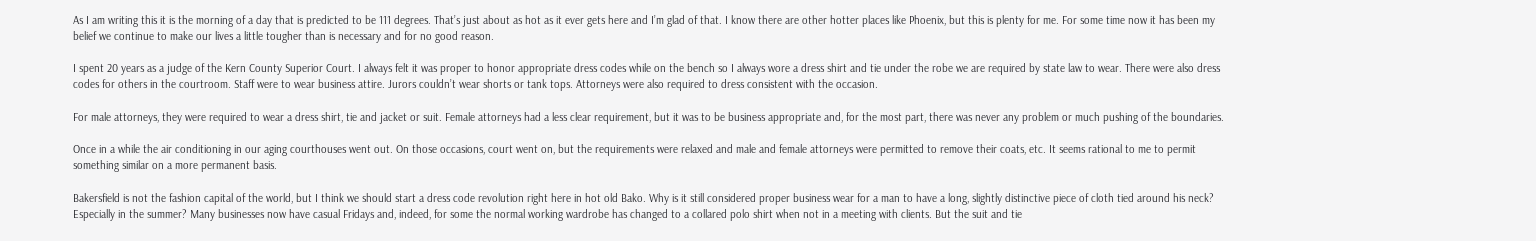As I am writing this it is the morning of a day that is predicted to be 111 degrees. That’s just about as hot as it ever gets here and I’m glad of that. I know there are other hotter places like Phoenix, but this is plenty for me. For some time now it has been my belief we continue to make our lives a little tougher than is necessary and for no good reason.

I spent 20 years as a judge of the Kern County Superior Court. I always felt it was proper to honor appropriate dress codes while on the bench so I always wore a dress shirt and tie under the robe we are required by state law to wear. There were also dress codes for others in the courtroom. Staff were to wear business attire. Jurors couldn’t wear shorts or tank tops. Attorneys were also required to dress consistent with the occasion.

For male attorneys, they were required to wear a dress shirt, tie and jacket or suit. Female attorneys had a less clear requirement, but it was to be business appropriate and, for the most part, there was never any problem or much pushing of the boundaries.

Once in a while the air conditioning in our aging courthouses went out. On those occasions, court went on, but the requirements were relaxed and male and female attorneys were permitted to remove their coats, etc. It seems rational to me to permit something similar on a more permanent basis.

Bakersfield is not the fashion capital of the world, but I think we should start a dress code revolution right here in hot old Bako. Why is it still considered proper business wear for a man to have a long, slightly distinctive piece of cloth tied around his neck? Especially in the summer? Many businesses now have casual Fridays and, indeed, for some the normal working wardrobe has changed to a collared polo shirt when not in a meeting with clients. But the suit and tie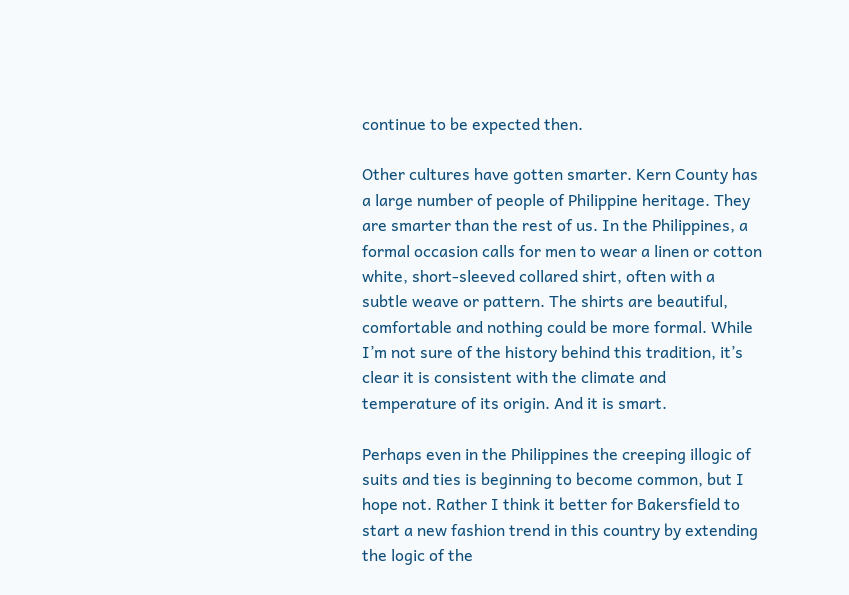continue to be expected then.

Other cultures have gotten smarter. Kern County has a large number of people of Philippine heritage. They are smarter than the rest of us. In the Philippines, a formal occasion calls for men to wear a linen or cotton white, short-sleeved collared shirt, often with a subtle weave or pattern. The shirts are beautiful, comfortable and nothing could be more formal. While I’m not sure of the history behind this tradition, it’s clear it is consistent with the climate and temperature of its origin. And it is smart.

Perhaps even in the Philippines the creeping illogic of suits and ties is beginning to become common, but I hope not. Rather I think it better for Bakersfield to start a new fashion trend in this country by extending the logic of the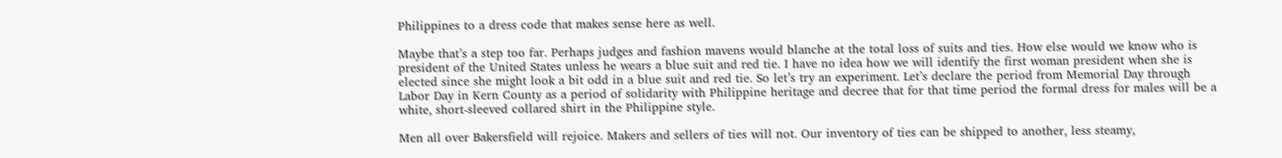Philippines to a dress code that makes sense here as well.

Maybe that’s a step too far. Perhaps judges and fashion mavens would blanche at the total loss of suits and ties. How else would we know who is president of the United States unless he wears a blue suit and red tie. I have no idea how we will identify the first woman president when she is elected since she might look a bit odd in a blue suit and red tie. So let’s try an experiment. Let’s declare the period from Memorial Day through Labor Day in Kern County as a period of solidarity with Philippine heritage and decree that for that time period the formal dress for males will be a white, short-sleeved collared shirt in the Philippine style.

Men all over Bakersfield will rejoice. Makers and sellers of ties will not. Our inventory of ties can be shipped to another, less steamy,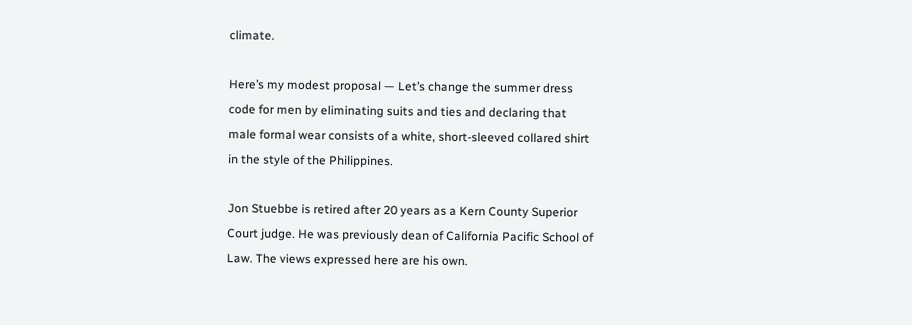climate.

Here’s my modest proposal — Let’s change the summer dress code for men by eliminating suits and ties and declaring that male formal wear consists of a white, short-sleeved collared shirt in the style of the Philippines.

Jon Stuebbe is retired after 20 years as a Kern County Superior Court judge. He was previously dean of California Pacific School of Law. The views expressed here are his own.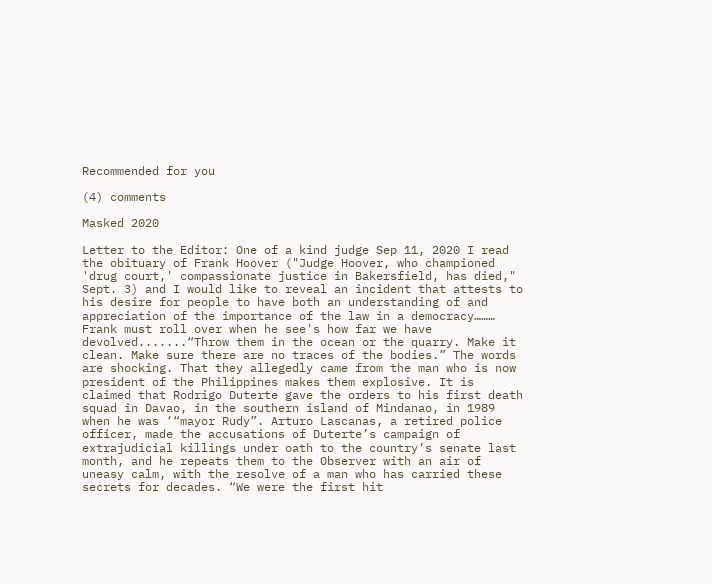Recommended for you

(4) comments

Masked 2020

Letter to the Editor: One of a kind judge Sep 11, 2020 I read the obituary of Frank Hoover ("Judge Hoover, who championed 'drug court,' compassionate justice in Bakersfield, has died," Sept. 3) and I would like to reveal an incident that attests to his desire for people to have both an understanding of and appreciation of the importance of the law in a democracy……… Frank must roll over when he see's how far we have devolved.......“Throw them in the ocean or the quarry. Make it clean. Make sure there are no traces of the bodies.” The words are shocking. That they allegedly came from the man who is now president of the Philippines makes them explosive. It is claimed that Rodrigo Duterte gave the orders to his first death squad in Davao, in the southern island of Mindanao, in 1989 when he was ‘“mayor Rudy”. Arturo Lascanas, a retired police officer, made the accusations of Duterte’s campaign of extrajudicial killings under oath to the country’s senate last month, and he repeats them to the Observer with an air of uneasy calm, with the resolve of a man who has carried these secrets for decades. “We were the first hit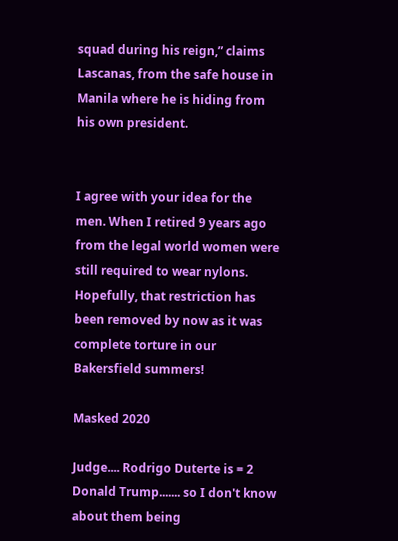squad during his reign,” claims Lascanas, from the safe house in Manila where he is hiding from his own president.


I agree with your idea for the men. When I retired 9 years ago from the legal world women were still required to wear nylons. Hopefully, that restriction has been removed by now as it was complete torture in our Bakersfield summers!

Masked 2020

Judge.... Rodrigo Duterte is = 2 Donald Trump....... so I don't know about them being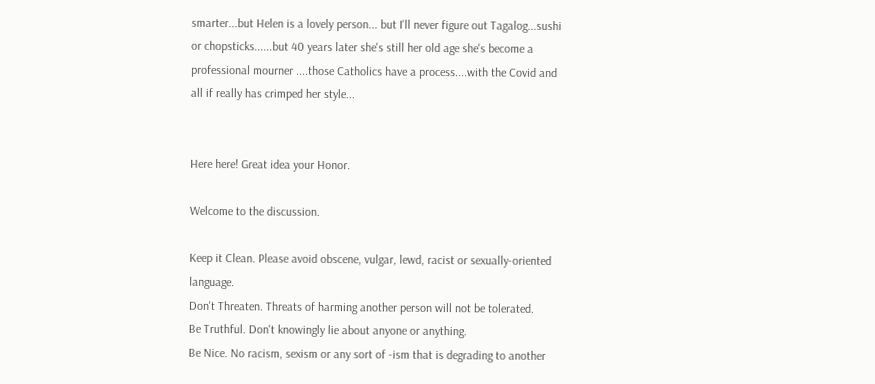smarter...but Helen is a lovely person... but I'll never figure out Tagalog...sushi or chopsticks......but 40 years later she's still her old age she's become a professional mourner ....those Catholics have a process....with the Covid and all if really has crimped her style...


Here here! Great idea your Honor.

Welcome to the discussion.

Keep it Clean. Please avoid obscene, vulgar, lewd, racist or sexually-oriented language.
Don't Threaten. Threats of harming another person will not be tolerated.
Be Truthful. Don't knowingly lie about anyone or anything.
Be Nice. No racism, sexism or any sort of -ism that is degrading to another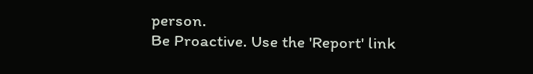person.
Be Proactive. Use the 'Report' link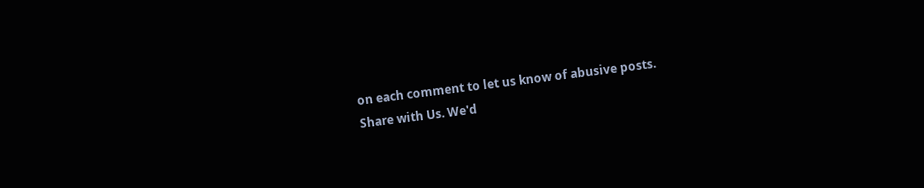on each comment to let us know of abusive posts.
Share with Us. We'd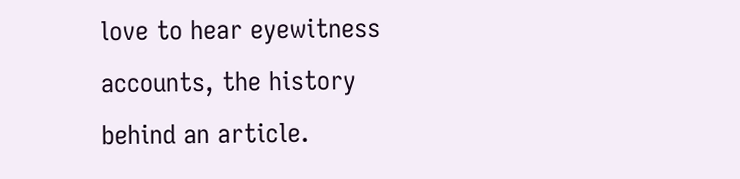love to hear eyewitness accounts, the history behind an article.